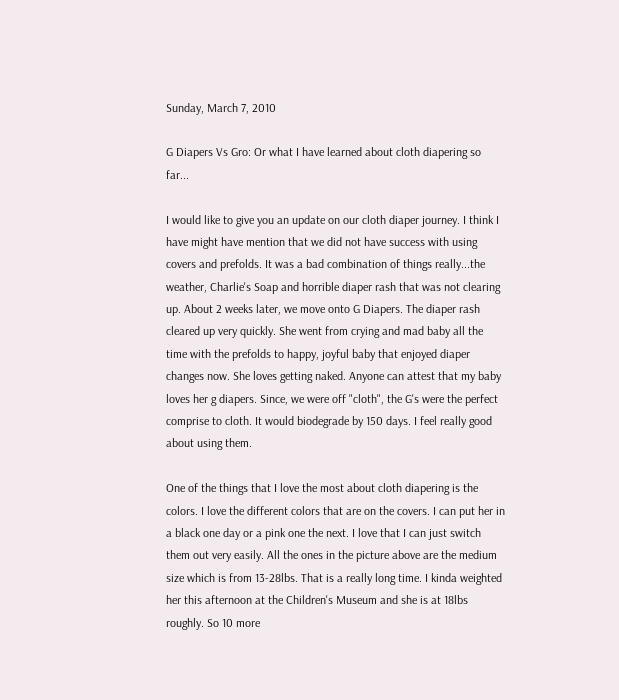Sunday, March 7, 2010

G Diapers Vs Gro: Or what I have learned about cloth diapering so far...

I would like to give you an update on our cloth diaper journey. I think I have might have mention that we did not have success with using covers and prefolds. It was a bad combination of things really...the weather, Charlie's Soap and horrible diaper rash that was not clearing up. About 2 weeks later, we move onto G Diapers. The diaper rash cleared up very quickly. She went from crying and mad baby all the time with the prefolds to happy, joyful baby that enjoyed diaper changes now. She loves getting naked. Anyone can attest that my baby loves her g diapers. Since, we were off "cloth", the G's were the perfect comprise to cloth. It would biodegrade by 150 days. I feel really good about using them.

One of the things that I love the most about cloth diapering is the colors. I love the different colors that are on the covers. I can put her in a black one day or a pink one the next. I love that I can just switch them out very easily. All the ones in the picture above are the medium size which is from 13-28lbs. That is a really long time. I kinda weighted her this afternoon at the Children's Museum and she is at 18lbs roughly. So 10 more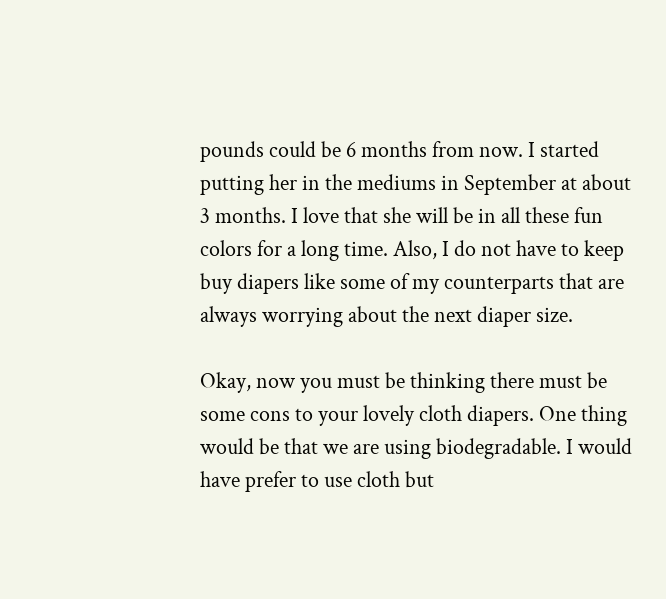pounds could be 6 months from now. I started putting her in the mediums in September at about 3 months. I love that she will be in all these fun colors for a long time. Also, I do not have to keep buy diapers like some of my counterparts that are always worrying about the next diaper size.

Okay, now you must be thinking there must be some cons to your lovely cloth diapers. One thing would be that we are using biodegradable. I would have prefer to use cloth but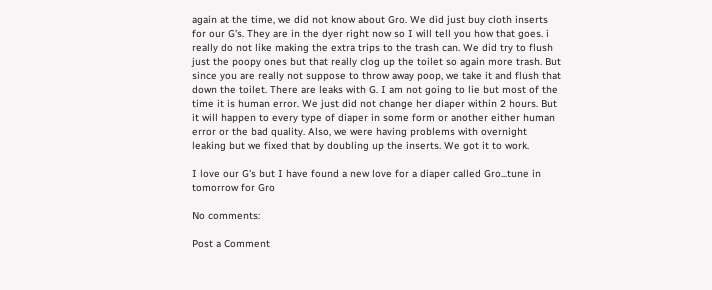again at the time, we did not know about Gro. We did just buy cloth inserts for our G's. They are in the dyer right now so I will tell you how that goes. i really do not like making the extra trips to the trash can. We did try to flush just the poopy ones but that really clog up the toilet so again more trash. But since you are really not suppose to throw away poop, we take it and flush that down the toilet. There are leaks with G. I am not going to lie but most of the time it is human error. We just did not change her diaper within 2 hours. But it will happen to every type of diaper in some form or another either human error or the bad quality. Also, we were having problems with overnight leaking but we fixed that by doubling up the inserts. We got it to work.

I love our G's but I have found a new love for a diaper called Gro...tune in tomorrow for Gro

No comments:

Post a Comment